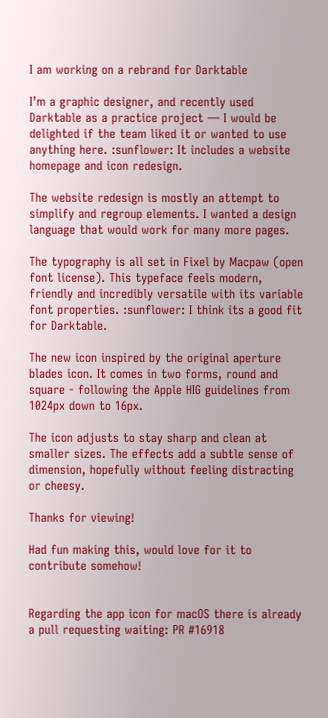I am working on a rebrand for Darktable

I’m a graphic designer, and recently used Darktable as a practice project — I would be delighted if the team liked it or wanted to use anything here. :sunflower: It includes a website homepage and icon redesign.

The website redesign is mostly an attempt to simplify and regroup elements. I wanted a design language that would work for many more pages.

The typography is all set in Fixel by Macpaw (open font license). This typeface feels modern, friendly and incredibly versatile with its variable font properties. :sunflower: I think its a good fit for Darktable.

The new icon inspired by the original aperture blades icon. It comes in two forms, round and square - following the Apple HIG guidelines from 1024px down to 16px.

The icon adjusts to stay sharp and clean at smaller sizes. The effects add a subtle sense of dimension, hopefully without feeling distracting or cheesy.

Thanks for viewing!

Had fun making this, would love for it to contribute somehow!


Regarding the app icon for macOS there is already a pull requesting waiting: PR #16918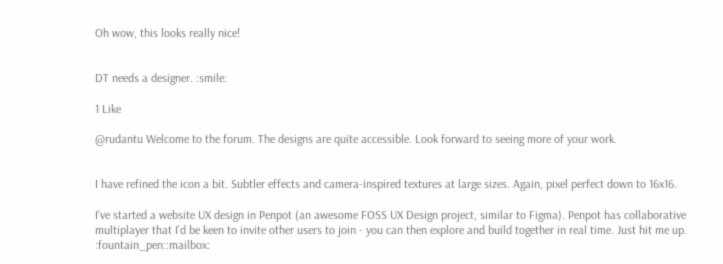Oh wow, this looks really nice!


DT needs a designer. :smile:

1 Like

@rudantu Welcome to the forum. The designs are quite accessible. Look forward to seeing more of your work.


I have refined the icon a bit. Subtler effects and camera-inspired textures at large sizes. Again, pixel perfect down to 16x16.

I’ve started a website UX design in Penpot (an awesome FOSS UX Design project, similar to Figma). Penpot has collaborative multiplayer that I’d be keen to invite other users to join - you can then explore and build together in real time. Just hit me up. :fountain_pen::mailbox: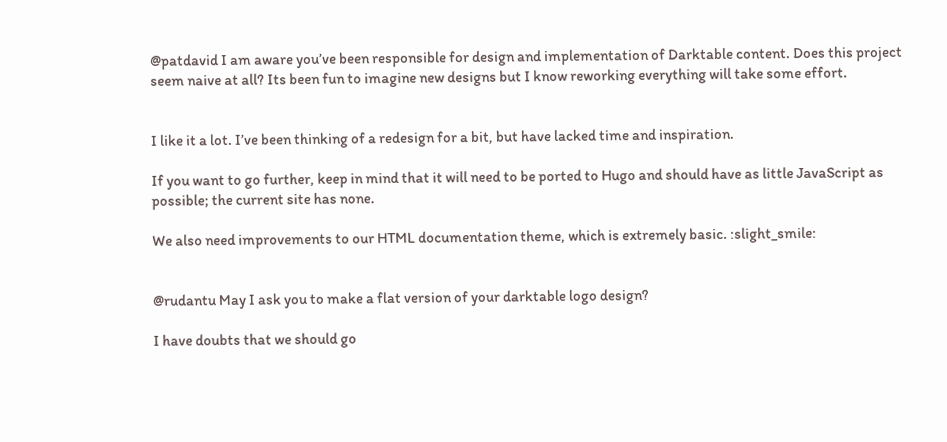@patdavid I am aware you’ve been responsible for design and implementation of Darktable content. Does this project seem naive at all? Its been fun to imagine new designs but I know reworking everything will take some effort.


I like it a lot. I’ve been thinking of a redesign for a bit, but have lacked time and inspiration.

If you want to go further, keep in mind that it will need to be ported to Hugo and should have as little JavaScript as possible; the current site has none.

We also need improvements to our HTML documentation theme, which is extremely basic. :slight_smile:


@rudantu May I ask you to make a flat version of your darktable logo design?

I have doubts that we should go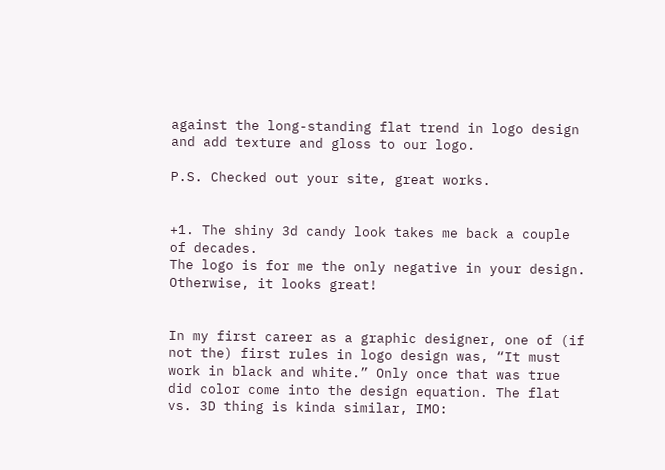against the long-standing flat trend in logo design and add texture and gloss to our logo.

P.S. Checked out your site, great works.


+1. The shiny 3d candy look takes me back a couple of decades.
The logo is for me the only negative in your design. Otherwise, it looks great!


In my first career as a graphic designer, one of (if not the) first rules in logo design was, “It must work in black and white.” Only once that was true did color come into the design equation. The flat vs. 3D thing is kinda similar, IMO: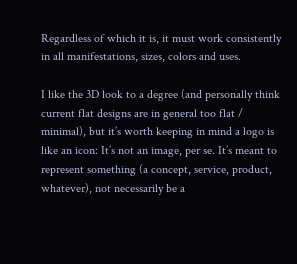Regardless of which it is, it must work consistently in all manifestations, sizes, colors and uses.

I like the 3D look to a degree (and personally think current flat designs are in general too flat / minimal), but it’s worth keeping in mind a logo is like an icon: It’s not an image, per se. It’s meant to represent something (a concept, service, product, whatever), not necessarily be a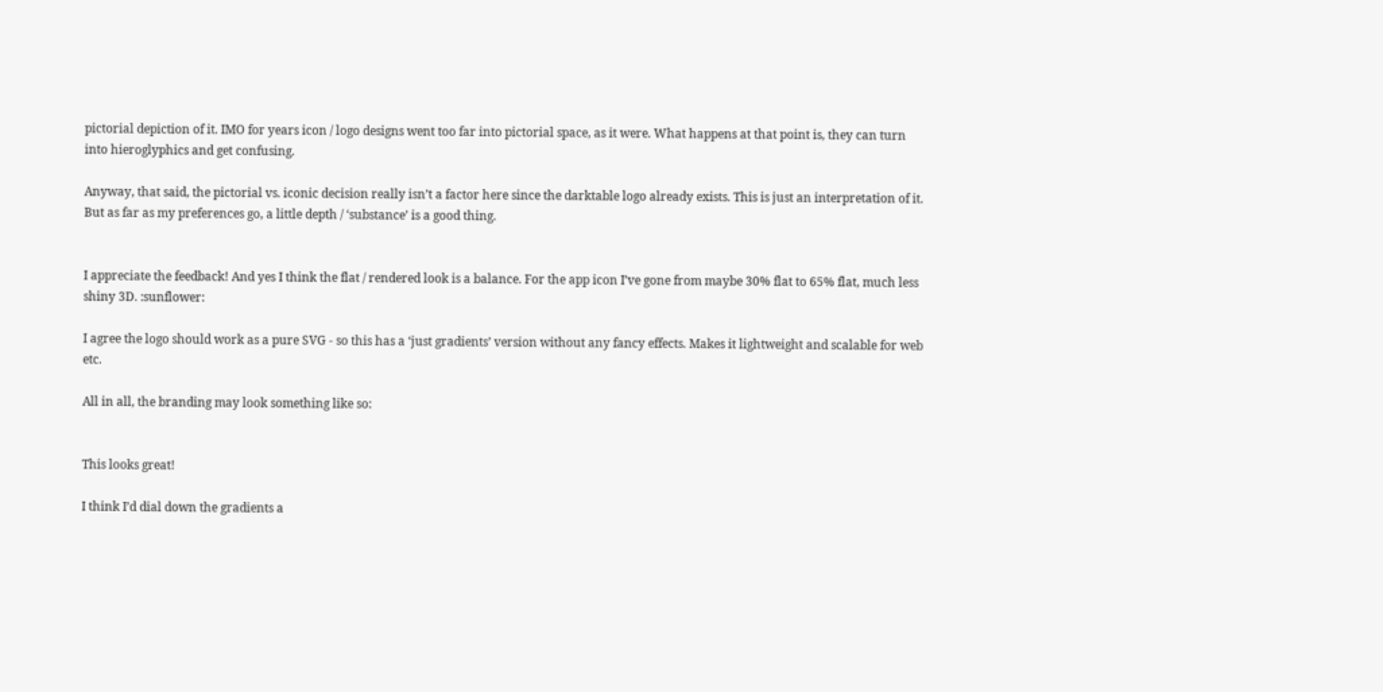pictorial depiction of it. IMO for years icon / logo designs went too far into pictorial space, as it were. What happens at that point is, they can turn into hieroglyphics and get confusing.

Anyway, that said, the pictorial vs. iconic decision really isn’t a factor here since the darktable logo already exists. This is just an interpretation of it. But as far as my preferences go, a little depth / ‘substance’ is a good thing.


I appreciate the feedback! And yes I think the flat / rendered look is a balance. For the app icon I’ve gone from maybe 30% flat to 65% flat, much less shiny 3D. :sunflower:

I agree the logo should work as a pure SVG - so this has a ‘just gradients’ version without any fancy effects. Makes it lightweight and scalable for web etc.

All in all, the branding may look something like so:


This looks great!

I think I’d dial down the gradients a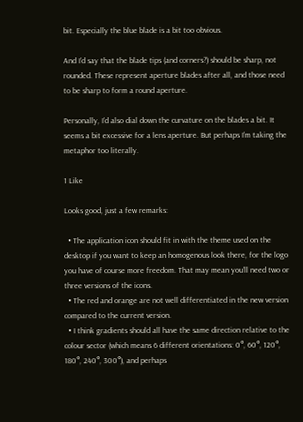bit. Especially the blue blade is a bit too obvious.

And I’d say that the blade tips (and corners?) should be sharp, not rounded. These represent aperture blades after all, and those need to be sharp to form a round aperture.

Personally, I’d also dial down the curvature on the blades a bit. It seems a bit excessive for a lens aperture. But perhaps I’m taking the metaphor too literally.

1 Like

Looks good, just a few remarks:

  • The application icon should fit in with the theme used on the desktop if you want to keep an homogenous look there, for the logo you have of course more freedom. That may mean you’ll need two or three versions of the icons.
  • The red and orange are not well differentiated in the new version compared to the current version.
  • I think gradients should all have the same direction relative to the colour sector (which means 6 different orientations: 0°, 60°, 120°, 180°, 240°, 300°), and perhaps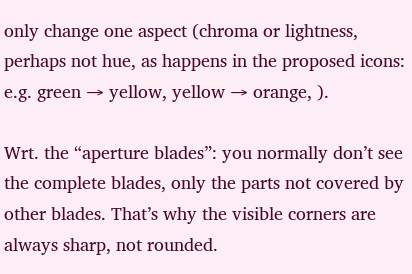only change one aspect (chroma or lightness, perhaps not hue, as happens in the proposed icons: e.g. green → yellow, yellow → orange, ).

Wrt. the “aperture blades”: you normally don’t see the complete blades, only the parts not covered by other blades. That’s why the visible corners are always sharp, not rounded.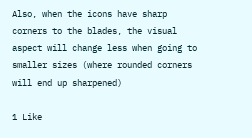Also, when the icons have sharp corners to the blades, the visual aspect will change less when going to smaller sizes (where rounded corners will end up sharpened)

1 Like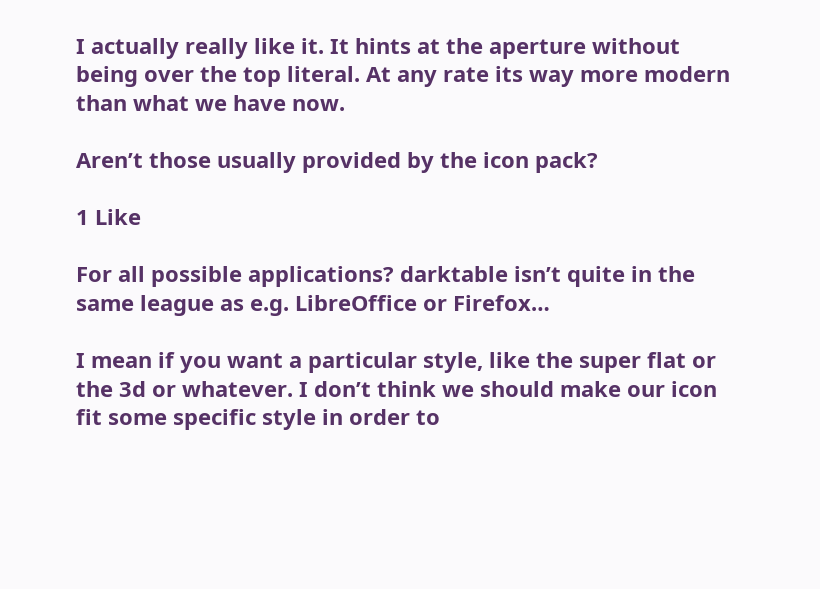I actually really like it. It hints at the aperture without being over the top literal. At any rate its way more modern than what we have now.

Aren’t those usually provided by the icon pack?

1 Like

For all possible applications? darktable isn’t quite in the same league as e.g. LibreOffice or Firefox…

I mean if you want a particular style, like the super flat or the 3d or whatever. I don’t think we should make our icon fit some specific style in order to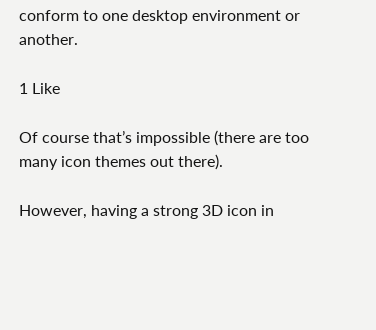conform to one desktop environment or another.

1 Like

Of course that’s impossible (there are too many icon themes out there).

However, having a strong 3D icon in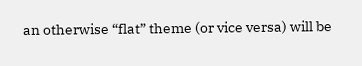an otherwise “flat” theme (or vice versa) will be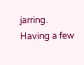jarring. Having a few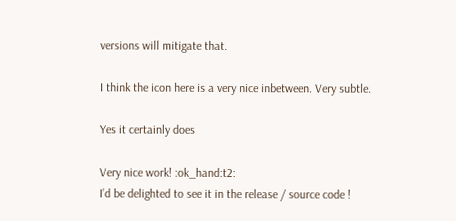versions will mitigate that.

I think the icon here is a very nice inbetween. Very subtle.

Yes it certainly does

Very nice work! :ok_hand:t2:
I’d be delighted to see it in the release / source code !